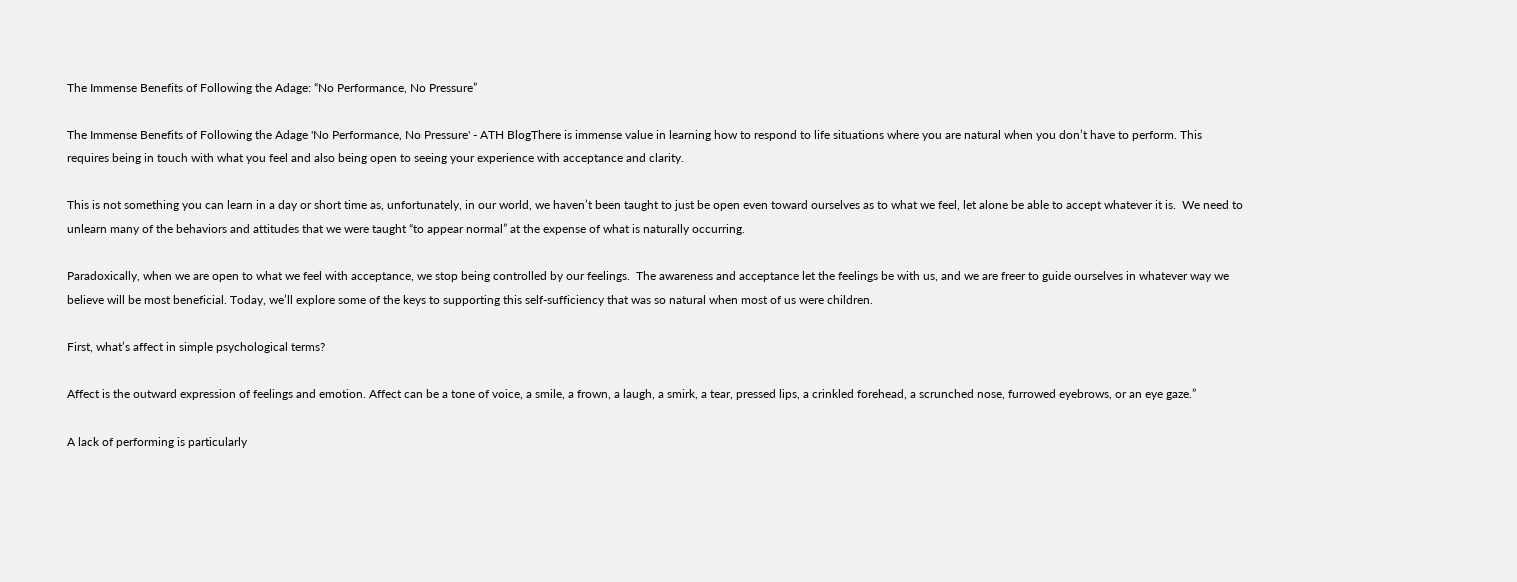The Immense Benefits of Following the Adage: “No Performance, No Pressure”

The Immense Benefits of Following the Adage 'No Performance, No Pressure' - ATH BlogThere is immense value in learning how to respond to life situations where you are natural when you don’t have to perform. This requires being in touch with what you feel and also being open to seeing your experience with acceptance and clarity.

This is not something you can learn in a day or short time as, unfortunately, in our world, we haven’t been taught to just be open even toward ourselves as to what we feel, let alone be able to accept whatever it is.  We need to unlearn many of the behaviors and attitudes that we were taught “to appear normal” at the expense of what is naturally occurring.

Paradoxically, when we are open to what we feel with acceptance, we stop being controlled by our feelings.  The awareness and acceptance let the feelings be with us, and we are freer to guide ourselves in whatever way we believe will be most beneficial. Today, we’ll explore some of the keys to supporting this self-sufficiency that was so natural when most of us were children.

First, what’s affect in simple psychological terms?

Affect is the outward expression of feelings and emotion. Affect can be a tone of voice, a smile, a frown, a laugh, a smirk, a tear, pressed lips, a crinkled forehead, a scrunched nose, furrowed eyebrows, or an eye gaze.”

A lack of performing is particularly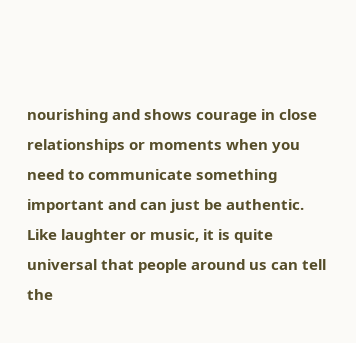nourishing and shows courage in close relationships or moments when you need to communicate something important and can just be authentic. Like laughter or music, it is quite universal that people around us can tell the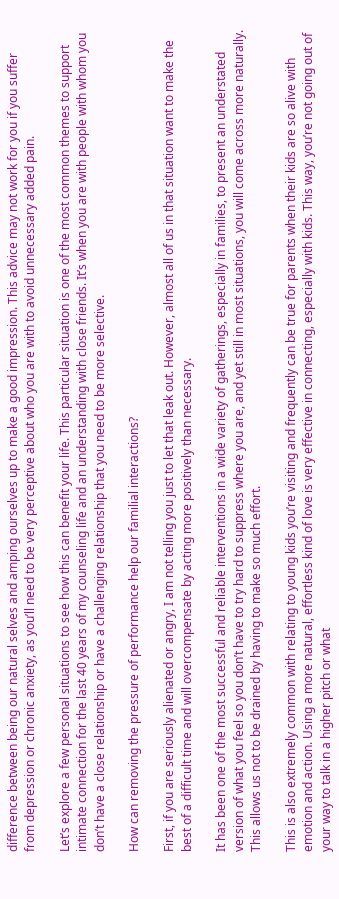difference between being our natural selves and amping ourselves up to make a good impression. This advice may not work for you if you suffer from depression or chronic anxiety, as you’ll need to be very perceptive about who you are with to avoid unnecessary added pain.

Let’s explore a few personal situations to see how this can benefit your life. This particular situation is one of the most common themes to support intimate connection for the last 40 years of my counseling life and an understanding with close friends. It’s when you are with people with whom you don’t have a close relationship or have a challenging relationship that you need to be more selective.

How can removing the pressure of performance help our familial interactions?

First, if you are seriously alienated or angry, I am not telling you just to let that leak out. However, almost all of us in that situation want to make the best of a difficult time and will overcompensate by acting more positively than necessary.

It has been one of the most successful and reliable interventions in a wide variety of gatherings, especially in families, to present an understated version of what you feel so you don’t have to try hard to suppress where you are, and yet still in most situations, you will come across more naturally. This allows us not to be drained by having to make so much effort.

This is also extremely common with relating to young kids you’re visiting and frequently can be true for parents when their kids are so alive with emotion and action. Using a more natural, effortless kind of love is very effective in connecting, especially with kids. This way, you’re not going out of your way to talk in a higher pitch or what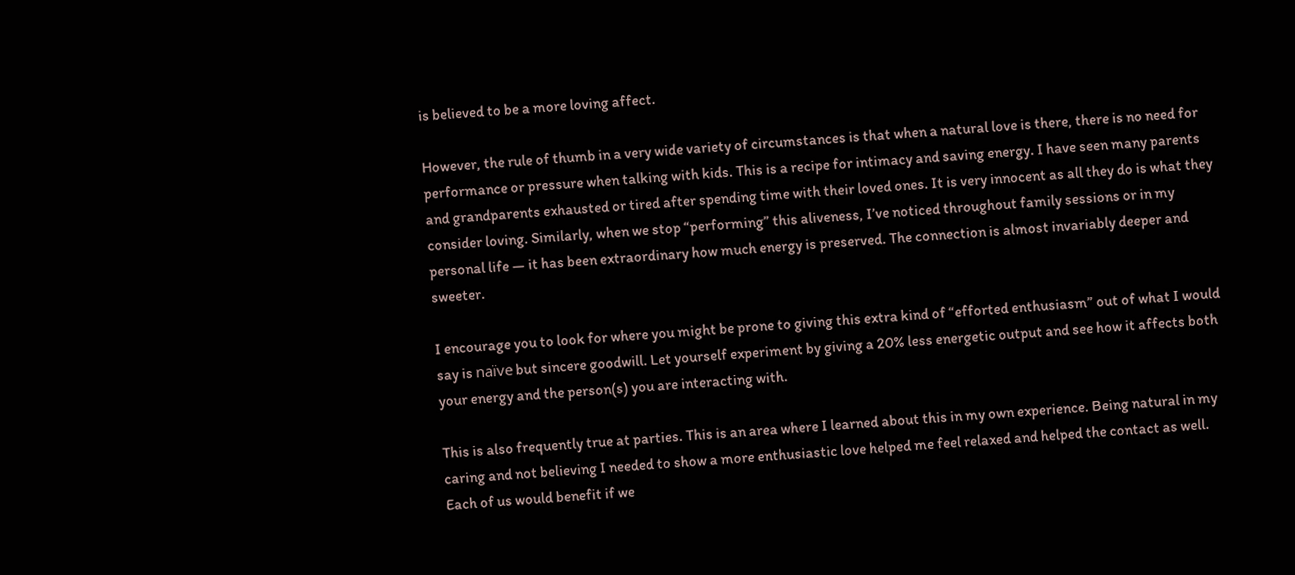is believed to be a more loving affect.

However, the rule of thumb in a very wide variety of circumstances is that when a natural love is there, there is no need for performance or pressure when talking with kids. This is a recipe for intimacy and saving energy. I have seen many parents and grandparents exhausted or tired after spending time with their loved ones. It is very innocent as all they do is what they consider loving. Similarly, when we stop “performing” this aliveness, I’ve noticed throughout family sessions or in my personal life — it has been extraordinary how much energy is preserved. The connection is almost invariably deeper and sweeter.

I encourage you to look for where you might be prone to giving this extra kind of “efforted enthusiasm” out of what I would say is naïve but sincere goodwill. Let yourself experiment by giving a 20% less energetic output and see how it affects both your energy and the person(s) you are interacting with.

This is also frequently true at parties. This is an area where I learned about this in my own experience. Being natural in my caring and not believing I needed to show a more enthusiastic love helped me feel relaxed and helped the contact as well. Each of us would benefit if we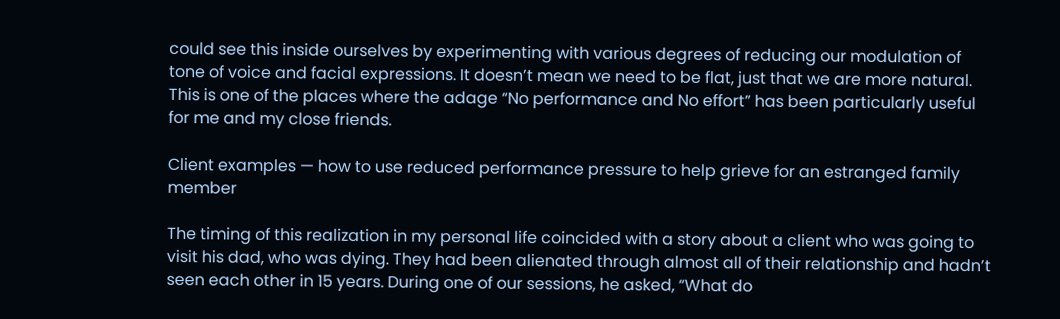could see this inside ourselves by experimenting with various degrees of reducing our modulation of tone of voice and facial expressions. It doesn’t mean we need to be flat, just that we are more natural. This is one of the places where the adage “No performance and No effort” has been particularly useful for me and my close friends.

Client examples — how to use reduced performance pressure to help grieve for an estranged family member

The timing of this realization in my personal life coincided with a story about a client who was going to visit his dad, who was dying. They had been alienated through almost all of their relationship and hadn’t seen each other in 15 years. During one of our sessions, he asked, “What do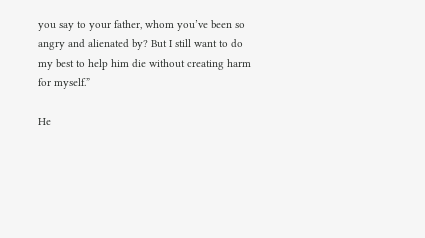you say to your father, whom you’ve been so angry and alienated by? But I still want to do my best to help him die without creating harm for myself.”

He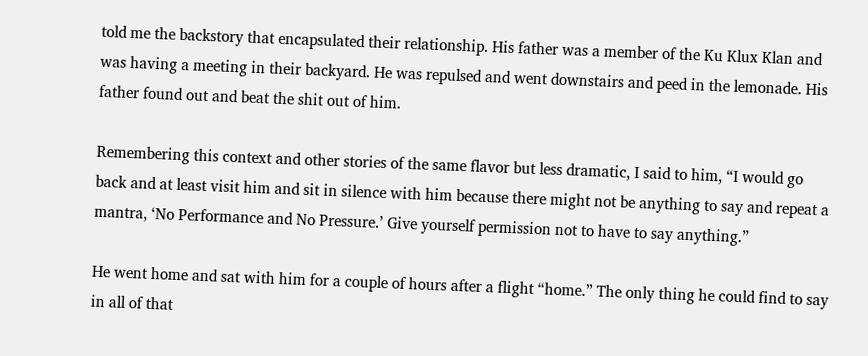told me the backstory that encapsulated their relationship. His father was a member of the Ku Klux Klan and was having a meeting in their backyard. He was repulsed and went downstairs and peed in the lemonade. His father found out and beat the shit out of him.

Remembering this context and other stories of the same flavor but less dramatic, I said to him, “I would go back and at least visit him and sit in silence with him because there might not be anything to say and repeat a mantra, ‘No Performance and No Pressure.’ Give yourself permission not to have to say anything.”

He went home and sat with him for a couple of hours after a flight “home.” The only thing he could find to say in all of that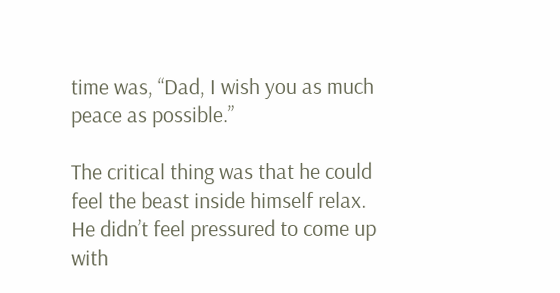time was, “Dad, I wish you as much peace as possible.”

The critical thing was that he could feel the beast inside himself relax. He didn’t feel pressured to come up with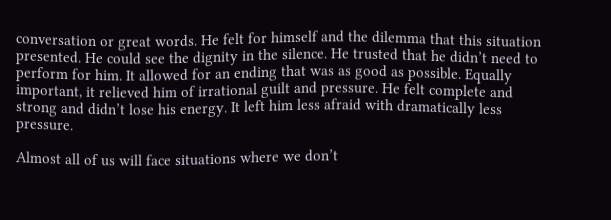conversation or great words. He felt for himself and the dilemma that this situation presented. He could see the dignity in the silence. He trusted that he didn’t need to perform for him. It allowed for an ending that was as good as possible. Equally important, it relieved him of irrational guilt and pressure. He felt complete and strong and didn’t lose his energy. It left him less afraid with dramatically less pressure.

Almost all of us will face situations where we don’t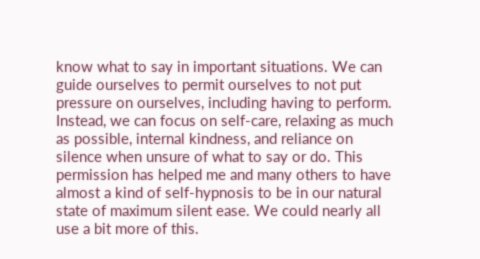know what to say in important situations. We can guide ourselves to permit ourselves to not put pressure on ourselves, including having to perform. Instead, we can focus on self-care, relaxing as much as possible, internal kindness, and reliance on silence when unsure of what to say or do. This permission has helped me and many others to have almost a kind of self-hypnosis to be in our natural state of maximum silent ease. We could nearly all use a bit more of this.